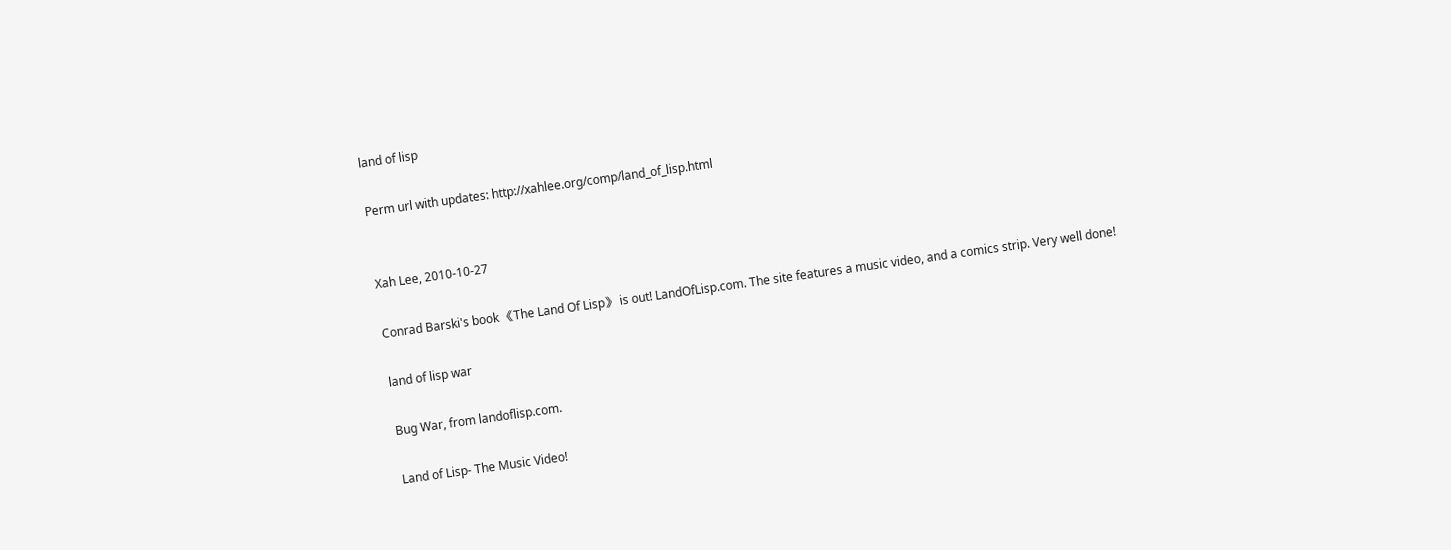land of lisp

Perm url with updates: http://xahlee.org/comp/land_of_lisp.html


Xah Lee, 2010-10-27

Conrad Barski's book 《The Land Of Lisp》 is out! LandOfLisp.com. The site features a music video, and a comics strip. Very well done!

land of lisp war

Bug War, from landoflisp.com.

Land of Lisp- The Music Video!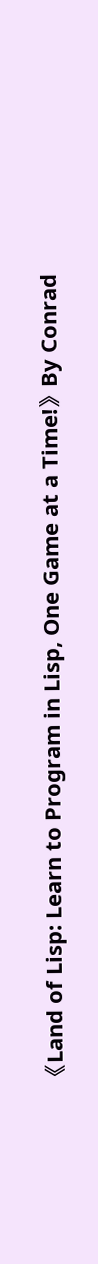《Land of Lisp: Learn to Program in Lisp, One Game at a Time!》By Conrad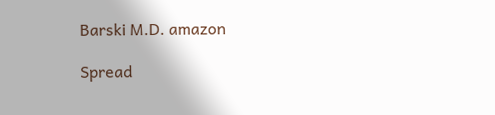Barski M.D. amazon

Spread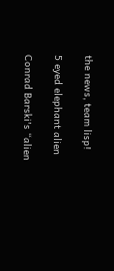the news, team lisp!

5 eyed elephant alien

Conrad Barski's “alien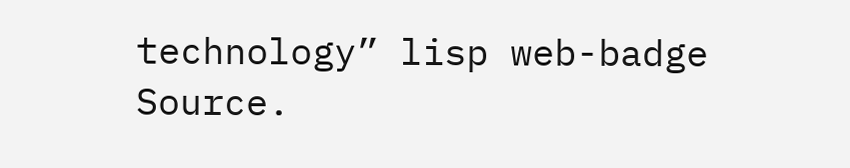technology” lisp web-badge Source.